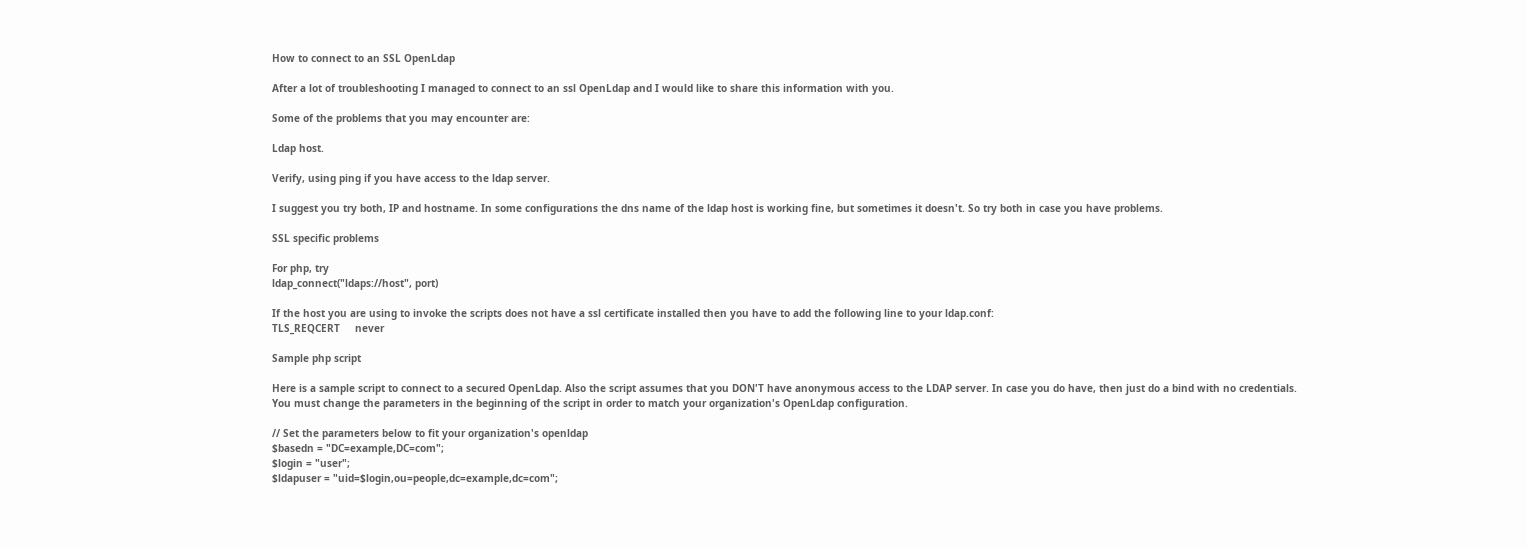How to connect to an SSL OpenLdap

After a lot of troubleshooting I managed to connect to an ssl OpenLdap and I would like to share this information with you.

Some of the problems that you may encounter are:

Ldap host.

Verify, using ping if you have access to the ldap server.

I suggest you try both, IP and hostname. In some configurations the dns name of the ldap host is working fine, but sometimes it doesn't. So try both in case you have problems.

SSL specific problems

For php, try
ldap_connect("ldaps://host", port)

If the host you are using to invoke the scripts does not have a ssl certificate installed then you have to add the following line to your ldap.conf:
TLS_REQCERT     never

Sample php script

Here is a sample script to connect to a secured OpenLdap. Also the script assumes that you DON'T have anonymous access to the LDAP server. In case you do have, then just do a bind with no credentials.
You must change the parameters in the beginning of the script in order to match your organization's OpenLdap configuration.

// Set the parameters below to fit your organization's openldap
$basedn = "DC=example,DC=com";
$login = "user";
$ldapuser = "uid=$login,ou=people,dc=example,dc=com";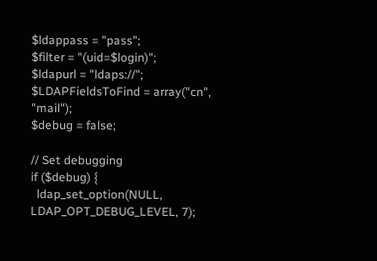$ldappass = "pass";
$filter = "(uid=$login)";
$ldapurl = "ldaps://";
$LDAPFieldsToFind = array("cn", "mail");
$debug = false;

// Set debugging
if ($debug) {
  ldap_set_option(NULL, LDAP_OPT_DEBUG_LEVEL, 7);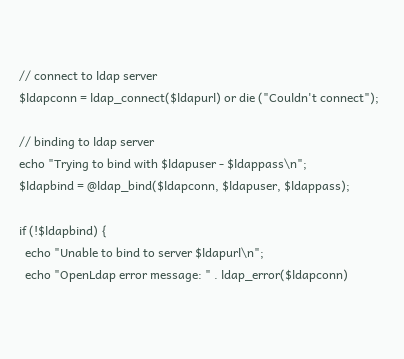// connect to ldap server
$ldapconn = ldap_connect($ldapurl) or die ("Couldn't connect");

// binding to ldap server
echo "Trying to bind with $ldapuser - $ldappass\n";
$ldapbind = @ldap_bind($ldapconn, $ldapuser, $ldappass);

if (!$ldapbind) {
  echo "Unable to bind to server $ldapurl\n";
  echo "OpenLdap error message: " . ldap_error($ldapconn)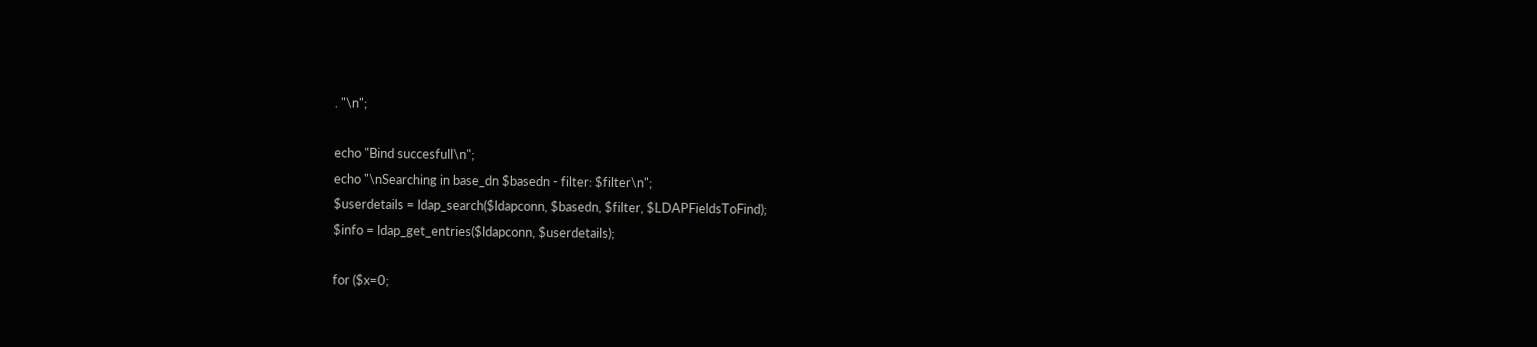. "\n";

echo "Bind succesfull\n";
echo "\nSearching in base_dn $basedn - filter: $filter\n";
$userdetails = ldap_search($ldapconn, $basedn, $filter, $LDAPFieldsToFind);
$info = ldap_get_entries($ldapconn, $userdetails);

for ($x=0;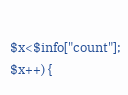$x<$info["count"]; $x++) {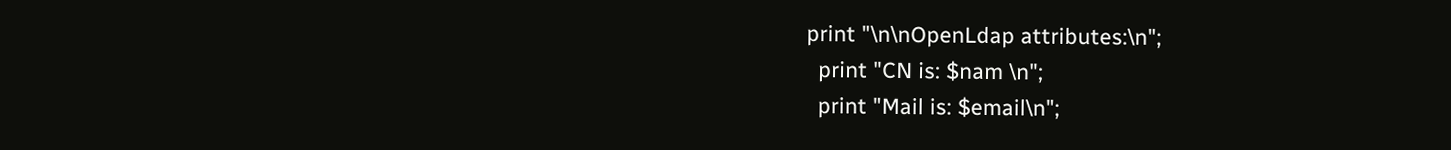print "\n\nOpenLdap attributes:\n";
  print "CN is: $nam \n";
  print "Mail is: $email\n";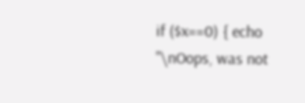if ($x==0) { echo "\nOops, was not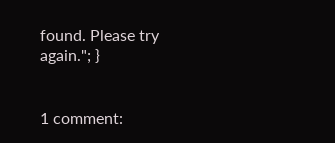found. Please try again."; }


1 comment: